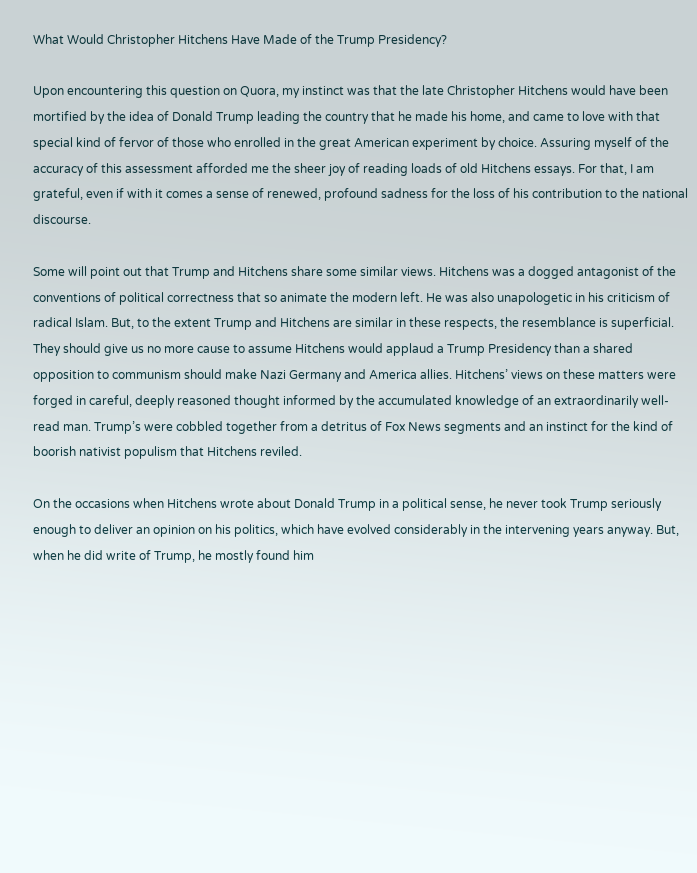What Would Christopher Hitchens Have Made of the Trump Presidency?

Upon encountering this question on Quora, my instinct was that the late Christopher Hitchens would have been mortified by the idea of Donald Trump leading the country that he made his home, and came to love with that special kind of fervor of those who enrolled in the great American experiment by choice. Assuring myself of the accuracy of this assessment afforded me the sheer joy of reading loads of old Hitchens essays. For that, I am grateful, even if with it comes a sense of renewed, profound sadness for the loss of his contribution to the national discourse.

Some will point out that Trump and Hitchens share some similar views. Hitchens was a dogged antagonist of the conventions of political correctness that so animate the modern left. He was also unapologetic in his criticism of radical Islam. But, to the extent Trump and Hitchens are similar in these respects, the resemblance is superficial. They should give us no more cause to assume Hitchens would applaud a Trump Presidency than a shared opposition to communism should make Nazi Germany and America allies. Hitchens’ views on these matters were forged in careful, deeply reasoned thought informed by the accumulated knowledge of an extraordinarily well-read man. Trump’s were cobbled together from a detritus of Fox News segments and an instinct for the kind of boorish nativist populism that Hitchens reviled.

On the occasions when Hitchens wrote about Donald Trump in a political sense, he never took Trump seriously enough to deliver an opinion on his politics, which have evolved considerably in the intervening years anyway. But, when he did write of Trump, he mostly found him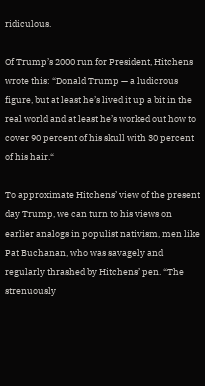ridiculous.

Of Trump’s 2000 run for President, Hitchens wrote this: “Donald Trump — a ludicrous figure, but at least he’s lived it up a bit in the real world and at least he’s worked out how to cover 90 percent of his skull with 30 percent of his hair.“

To approximate Hitchens’ view of the present day Trump, we can turn to his views on earlier analogs in populist nativism, men like Pat Buchanan, who was savagely and regularly thrashed by Hitchens’ pen. “The strenuously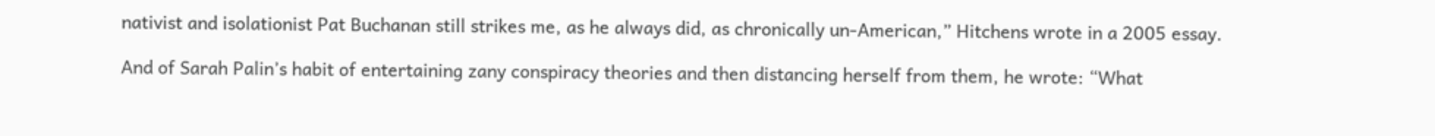nativist and isolationist Pat Buchanan still strikes me, as he always did, as chronically un-American,” Hitchens wrote in a 2005 essay.

And of Sarah Palin’s habit of entertaining zany conspiracy theories and then distancing herself from them, he wrote: “What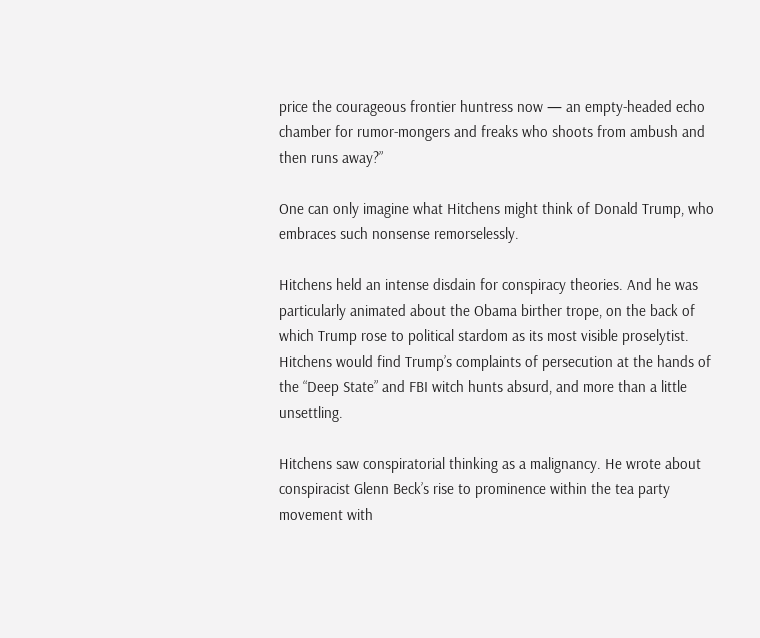price the courageous frontier huntress now — an empty-headed echo chamber for rumor-mongers and freaks who shoots from ambush and then runs away?”

One can only imagine what Hitchens might think of Donald Trump, who embraces such nonsense remorselessly.

Hitchens held an intense disdain for conspiracy theories. And he was particularly animated about the Obama birther trope, on the back of which Trump rose to political stardom as its most visible proselytist. Hitchens would find Trump’s complaints of persecution at the hands of the “Deep State” and FBI witch hunts absurd, and more than a little unsettling.

Hitchens saw conspiratorial thinking as a malignancy. He wrote about conspiracist Glenn Beck’s rise to prominence within the tea party movement with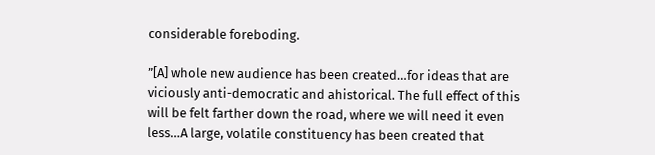considerable foreboding.

”[A] whole new audience has been created…for ideas that are viciously anti-democratic and ahistorical. The full effect of this will be felt farther down the road, where we will need it even less…A large, volatile constituency has been created that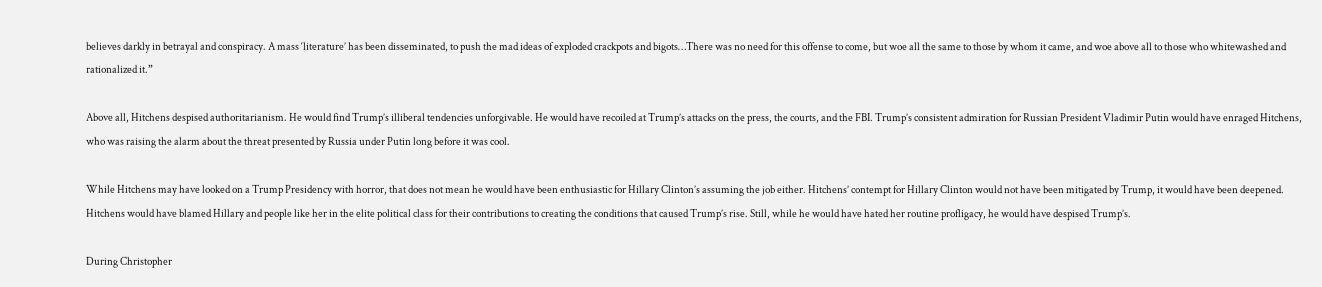believes darkly in betrayal and conspiracy. A mass ‘literature’ has been disseminated, to push the mad ideas of exploded crackpots and bigots…There was no need for this offense to come, but woe all the same to those by whom it came, and woe above all to those who whitewashed and rationalized it.”

Above all, Hitchens despised authoritarianism. He would find Trump’s illiberal tendencies unforgivable. He would have recoiled at Trump’s attacks on the press, the courts, and the FBI. Trump’s consistent admiration for Russian President Vladimir Putin would have enraged Hitchens, who was raising the alarm about the threat presented by Russia under Putin long before it was cool.

While Hitchens may have looked on a Trump Presidency with horror, that does not mean he would have been enthusiastic for Hillary Clinton’s assuming the job either. Hitchens’ contempt for Hillary Clinton would not have been mitigated by Trump, it would have been deepened. Hitchens would have blamed Hillary and people like her in the elite political class for their contributions to creating the conditions that caused Trump’s rise. Still, while he would have hated her routine profligacy, he would have despised Trump’s.

During Christopher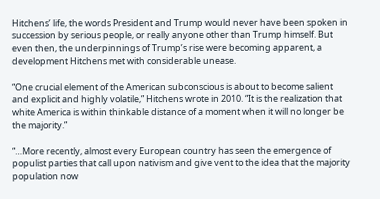Hitchens’ life, the words President and Trump would never have been spoken in succession by serious people, or really anyone other than Trump himself. But even then, the underpinnings of Trump’s rise were becoming apparent, a development Hitchens met with considerable unease.

“One crucial element of the American subconscious is about to become salient and explicit and highly volatile,” Hitchens wrote in 2010. “It is the realization that white America is within thinkable distance of a moment when it will no longer be the majority.”

“…More recently, almost every European country has seen the emergence of populist parties that call upon nativism and give vent to the idea that the majority population now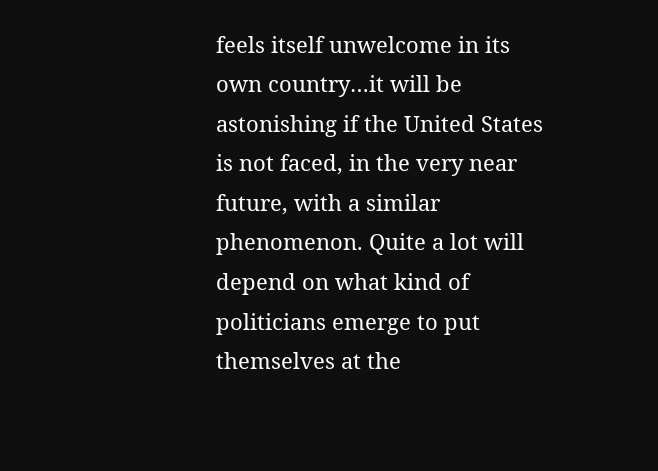feels itself unwelcome in its own country…it will be astonishing if the United States is not faced, in the very near future, with a similar phenomenon. Quite a lot will depend on what kind of politicians emerge to put themselves at the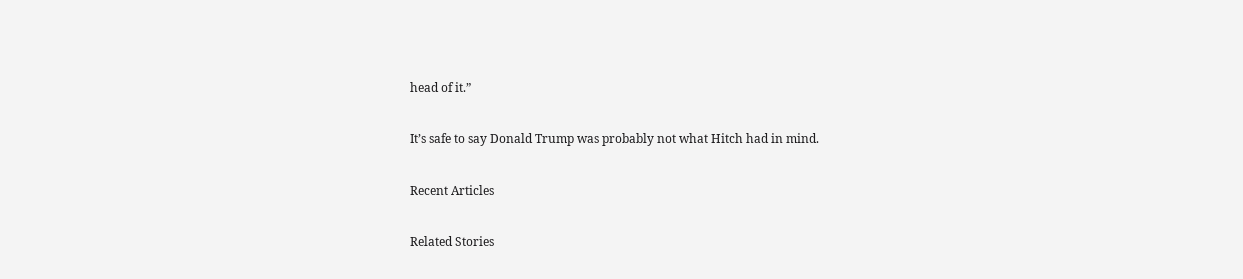head of it.”

It’s safe to say Donald Trump was probably not what Hitch had in mind.

Recent Articles

Related Stories